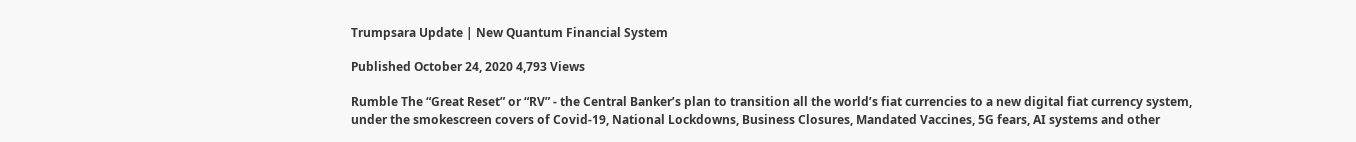Trumpsara Update | New Quantum Financial System

Published October 24, 2020 4,793 Views

Rumble The “Great Reset” or “RV” - the Central Banker’s plan to transition all the world’s fiat currencies to a new digital fiat currency system, under the smokescreen covers of Covid-19, National Lockdowns, Business Closures, Mandated Vaccines, 5G fears, AI systems and other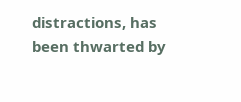distractions, has been thwarted by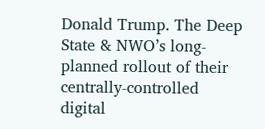Donald Trump. The Deep State & NWO’s long-planned rollout of their centrally-controlled digital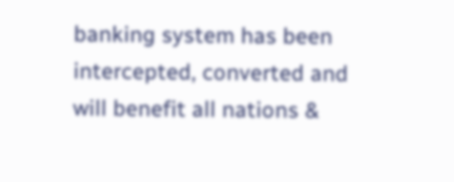banking system has been intercepted, converted and will benefit all nations &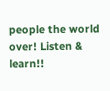people the world over! Listen & learn!!